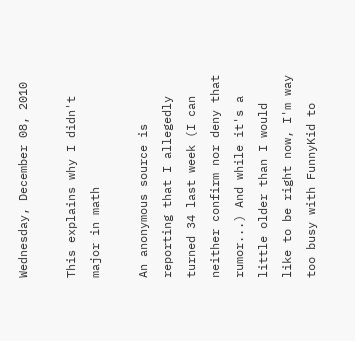Wednesday, December 08, 2010

This explains why I didn't major in math

An anonymous source is reporting that I allegedly turned 34 last week (I can neither confirm nor deny that rumor...) And while it's a little older than I would like to be right now, I'm way too busy with FunnyKid to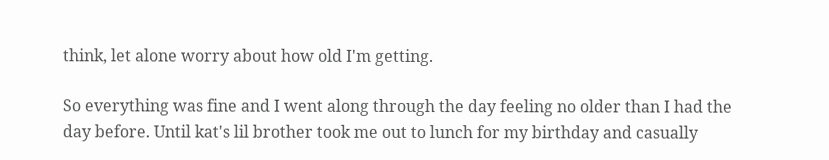think, let alone worry about how old I'm getting.

So everything was fine and I went along through the day feeling no older than I had the day before. Until kat's lil brother took me out to lunch for my birthday and casually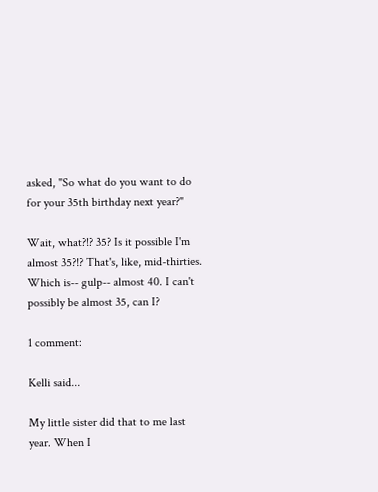asked, "So what do you want to do for your 35th birthday next year?"

Wait, what?!? 35? Is it possible I'm almost 35?!? That's, like, mid-thirties. Which is-- gulp-- almost 40. I can't possibly be almost 35, can I?

1 comment:

Kelli said...

My little sister did that to me last year. When I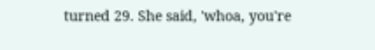turned 29. She said, 'whoa, you're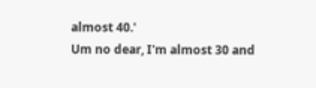almost 40.'
Um no dear, I'm almost 30 and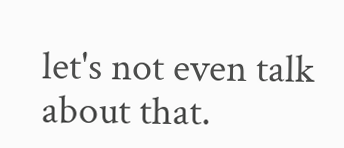let's not even talk about that.